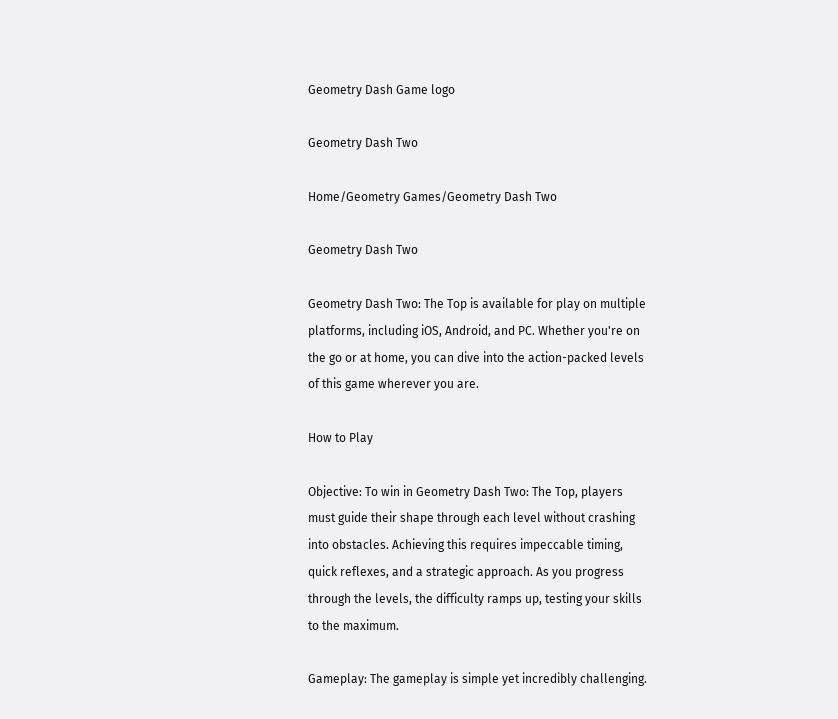Geometry Dash Game logo

Geometry Dash Two

Home/Geometry Games/Geometry Dash Two

Geometry Dash Two

Geometry Dash Two: The Top is available for play on multiple platforms, including iOS, Android, and PC. Whether you're on the go or at home, you can dive into the action-packed levels of this game wherever you are.

How to Play

Objective: To win in Geometry Dash Two: The Top, players must guide their shape through each level without crashing into obstacles. Achieving this requires impeccable timing, quick reflexes, and a strategic approach. As you progress through the levels, the difficulty ramps up, testing your skills to the maximum.

Gameplay: The gameplay is simple yet incredibly challenging.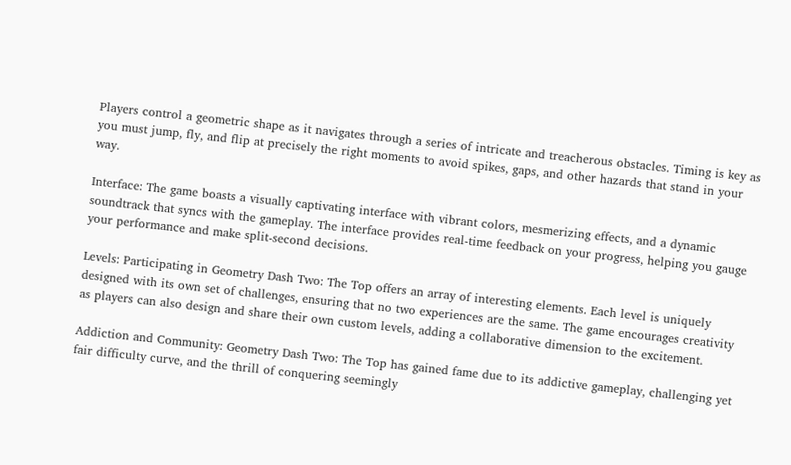Players control a geometric shape as it navigates through a series of intricate and treacherous obstacles. Timing is key as you must jump, fly, and flip at precisely the right moments to avoid spikes, gaps, and other hazards that stand in your way.

Interface: The game boasts a visually captivating interface with vibrant colors, mesmerizing effects, and a dynamic soundtrack that syncs with the gameplay. The interface provides real-time feedback on your progress, helping you gauge your performance and make split-second decisions.

Levels: Participating in Geometry Dash Two: The Top offers an array of interesting elements. Each level is uniquely designed with its own set of challenges, ensuring that no two experiences are the same. The game encourages creativity as players can also design and share their own custom levels, adding a collaborative dimension to the excitement.

Addiction and Community: Geometry Dash Two: The Top has gained fame due to its addictive gameplay, challenging yet fair difficulty curve, and the thrill of conquering seemingly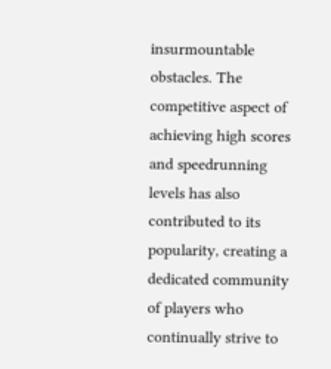insurmountable obstacles. The competitive aspect of achieving high scores and speedrunning levels has also contributed to its popularity, creating a dedicated community of players who continually strive to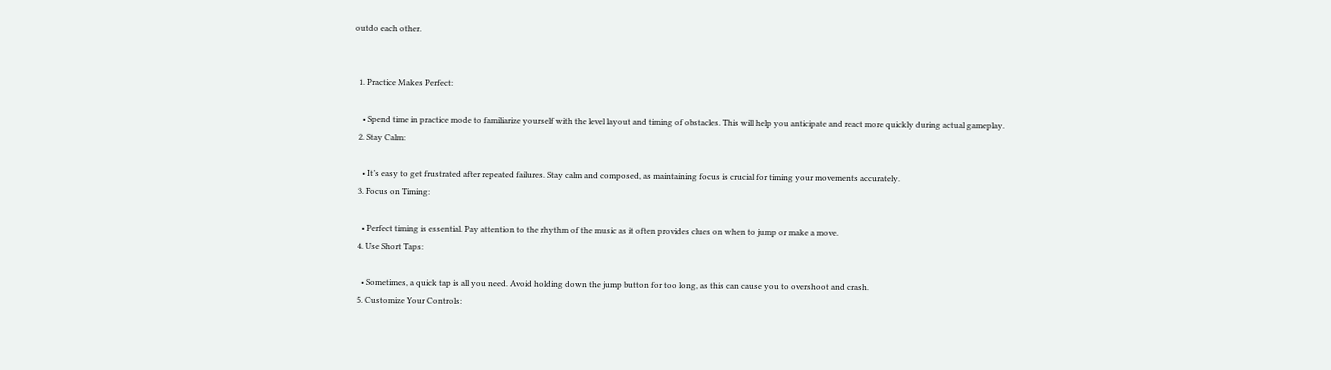outdo each other.


  1. Practice Makes Perfect:

    • Spend time in practice mode to familiarize yourself with the level layout and timing of obstacles. This will help you anticipate and react more quickly during actual gameplay.
  2. Stay Calm:

    • It’s easy to get frustrated after repeated failures. Stay calm and composed, as maintaining focus is crucial for timing your movements accurately.
  3. Focus on Timing:

    • Perfect timing is essential. Pay attention to the rhythm of the music as it often provides clues on when to jump or make a move.
  4. Use Short Taps:

    • Sometimes, a quick tap is all you need. Avoid holding down the jump button for too long, as this can cause you to overshoot and crash.
  5. Customize Your Controls: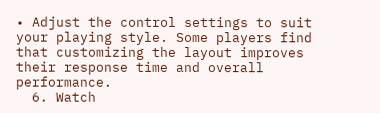• Adjust the control settings to suit your playing style. Some players find that customizing the layout improves their response time and overall performance.
  6. Watch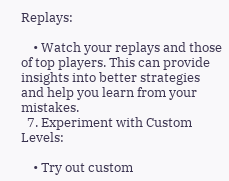Replays:

    • Watch your replays and those of top players. This can provide insights into better strategies and help you learn from your mistakes.
  7. Experiment with Custom Levels:

    • Try out custom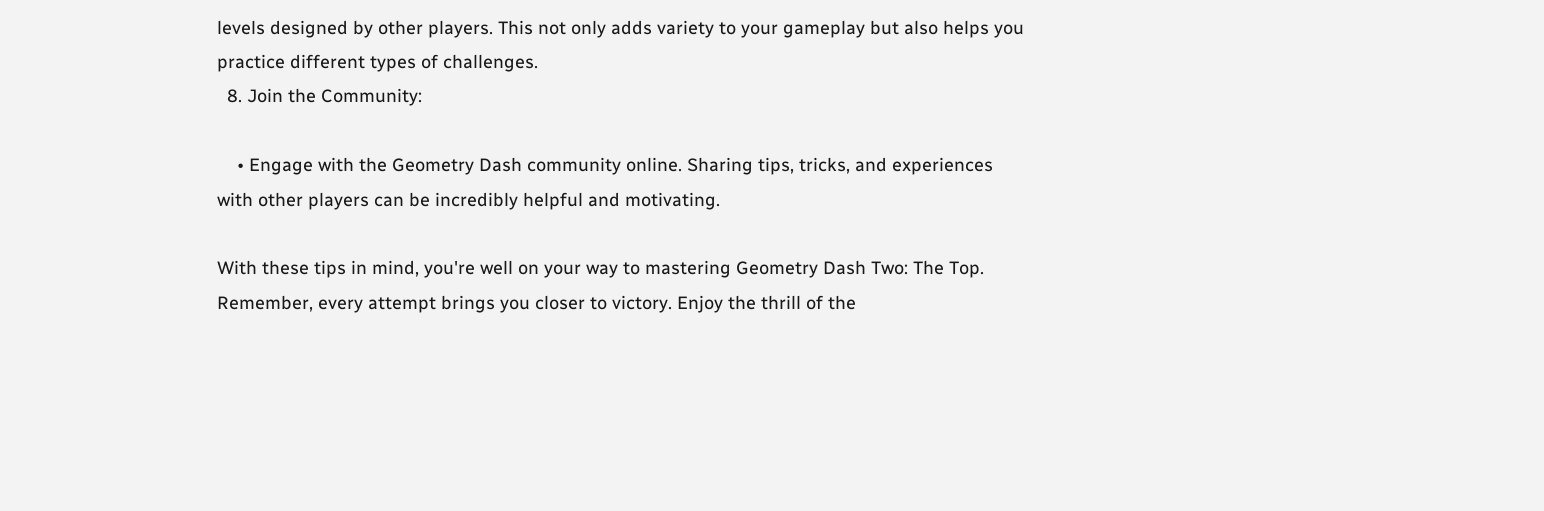levels designed by other players. This not only adds variety to your gameplay but also helps you practice different types of challenges.
  8. Join the Community:

    • Engage with the Geometry Dash community online. Sharing tips, tricks, and experiences with other players can be incredibly helpful and motivating.

With these tips in mind, you're well on your way to mastering Geometry Dash Two: The Top. Remember, every attempt brings you closer to victory. Enjoy the thrill of the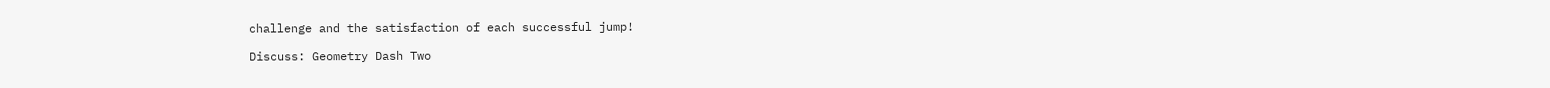challenge and the satisfaction of each successful jump!

Discuss: Geometry Dash Two